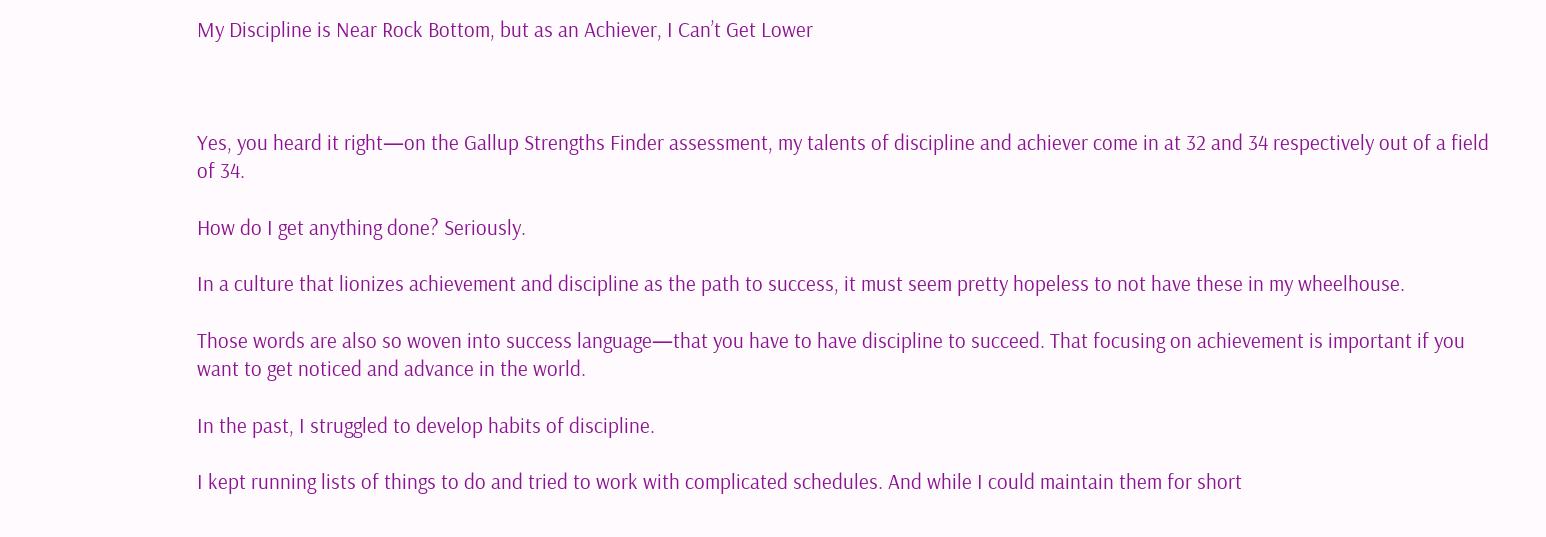My Discipline is Near Rock Bottom, but as an Achiever, I Can’t Get Lower



Yes, you heard it right—on the Gallup Strengths Finder assessment, my talents of discipline and achiever come in at 32 and 34 respectively out of a field of 34.

How do I get anything done? Seriously.

In a culture that lionizes achievement and discipline as the path to success, it must seem pretty hopeless to not have these in my wheelhouse.

Those words are also so woven into success language—that you have to have discipline to succeed. That focusing on achievement is important if you want to get noticed and advance in the world.

In the past, I struggled to develop habits of discipline.

I kept running lists of things to do and tried to work with complicated schedules. And while I could maintain them for short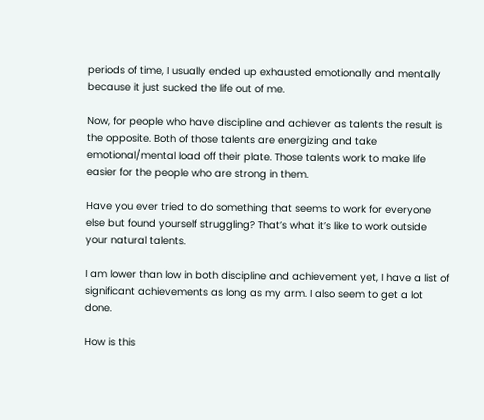periods of time, I usually ended up exhausted emotionally and mentally because it just sucked the life out of me.

Now, for people who have discipline and achiever as talents the result is the opposite. Both of those talents are energizing and take emotional/mental load off their plate. Those talents work to make life easier for the people who are strong in them.

Have you ever tried to do something that seems to work for everyone else but found yourself struggling? That’s what it’s like to work outside your natural talents.

I am lower than low in both discipline and achievement yet, I have a list of significant achievements as long as my arm. I also seem to get a lot done.

How is this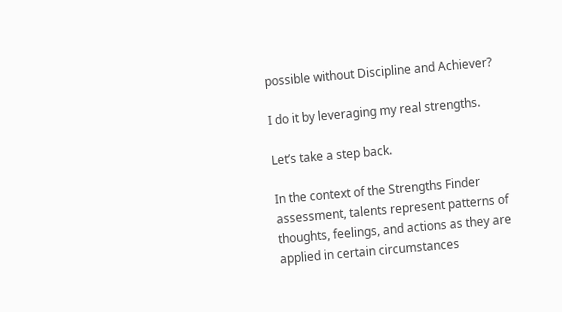possible without Discipline and Achiever?

I do it by leveraging my real strengths.

Let’s take a step back.

In the context of the Strengths Finder assessment, talents represent patterns of thoughts, feelings, and actions as they are applied in certain circumstances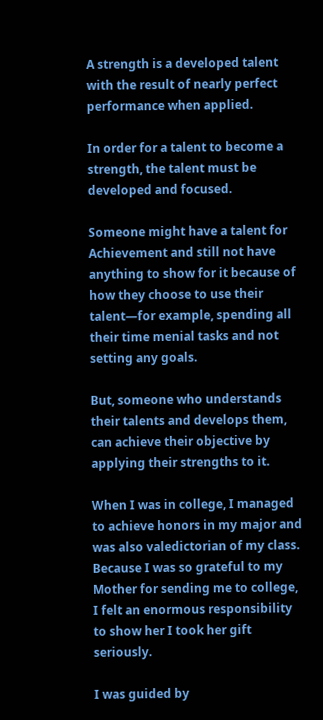A strength is a developed talent with the result of nearly perfect performance when applied.

In order for a talent to become a strength, the talent must be developed and focused.

Someone might have a talent for Achievement and still not have anything to show for it because of how they choose to use their talent—for example, spending all their time menial tasks and not setting any goals.

But, someone who understands their talents and develops them, can achieve their objective by applying their strengths to it.

When I was in college, I managed to achieve honors in my major and was also valedictorian of my class. Because I was so grateful to my Mother for sending me to college, I felt an enormous responsibility to show her I took her gift seriously.

I was guided by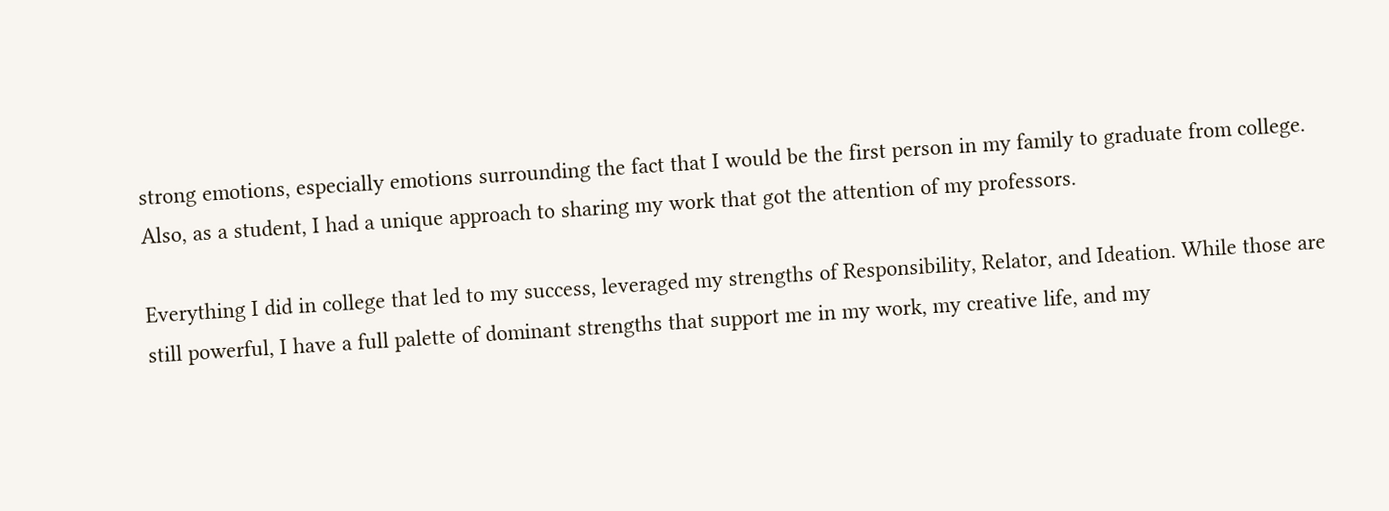strong emotions, especially emotions surrounding the fact that I would be the first person in my family to graduate from college. Also, as a student, I had a unique approach to sharing my work that got the attention of my professors.

Everything I did in college that led to my success, leveraged my strengths of Responsibility, Relator, and Ideation. While those are still powerful, I have a full palette of dominant strengths that support me in my work, my creative life, and my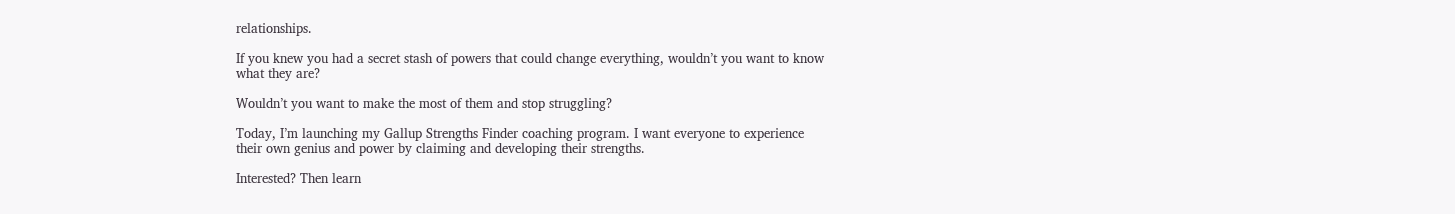relationships.

If you knew you had a secret stash of powers that could change everything, wouldn’t you want to know what they are?

Wouldn’t you want to make the most of them and stop struggling?

Today, I’m launching my Gallup Strengths Finder coaching program. I want everyone to experience their own genius and power by claiming and developing their strengths.

Interested? Then learn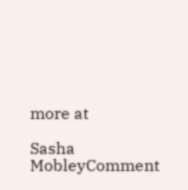more at

Sasha MobleyComment